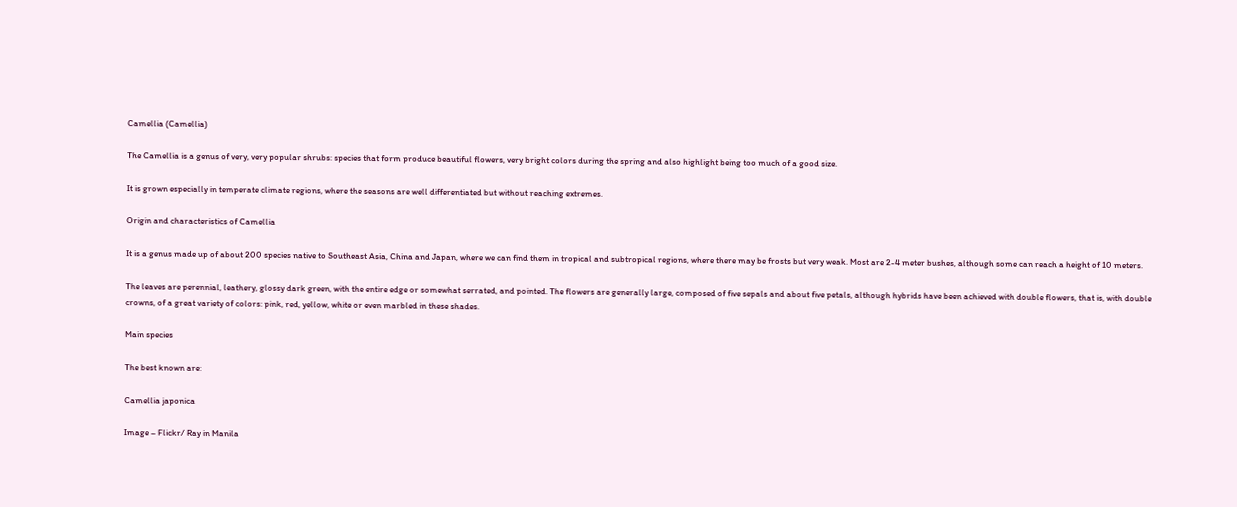Camellia (Camellia)

The Camellia is a genus of very, very popular shrubs: species that form produce beautiful flowers, very bright colors during the spring and also highlight being too much of a good size.

It is grown especially in temperate climate regions, where the seasons are well differentiated but without reaching extremes.

Origin and characteristics of Camellia

It is a genus made up of about 200 species native to Southeast Asia, China and Japan, where we can find them in tropical and subtropical regions, where there may be frosts but very weak. Most are 2-4 meter bushes, although some can reach a height of 10 meters.

The leaves are perennial, leathery, glossy dark green, with the entire edge or somewhat serrated, and pointed. The flowers are generally large, composed of five sepals and about five petals, although hybrids have been achieved with double flowers, that is, with double crowns, of a great variety of colors: pink, red, yellow, white or even marbled in these shades.

Main species

The best known are:

Camellia japonica

Image – Flickr/ Ray in Manila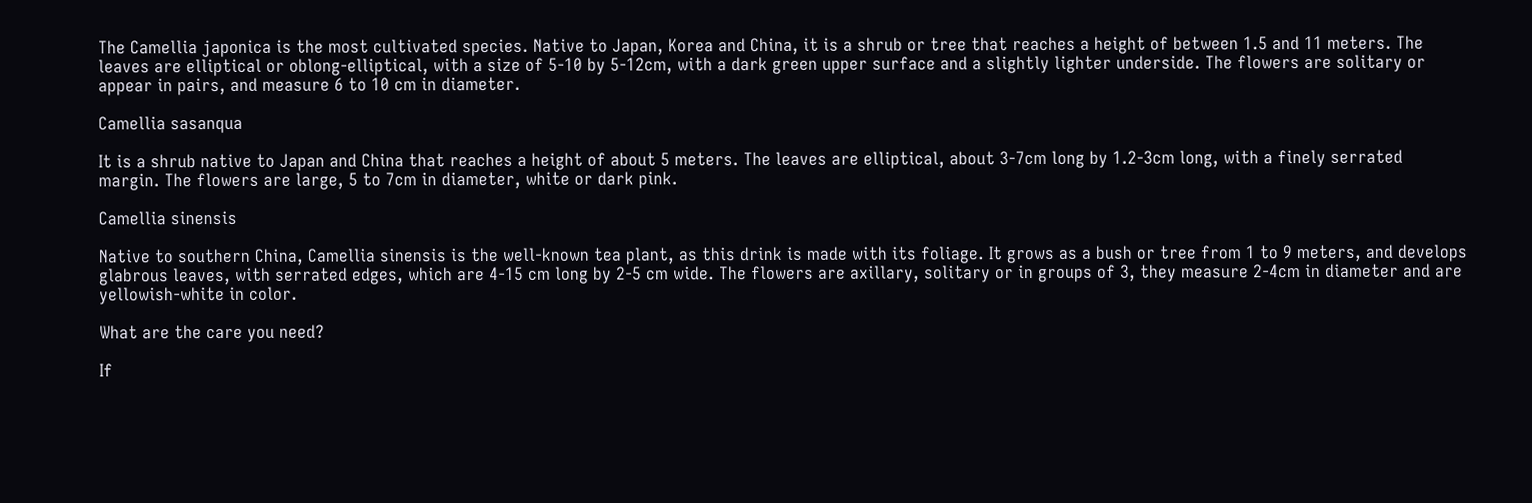The Camellia japonica is the most cultivated species. Native to Japan, Korea and China, it is a shrub or tree that reaches a height of between 1.5 and 11 meters. The leaves are elliptical or oblong-elliptical, with a size of 5-10 by 5-12cm, with a dark green upper surface and a slightly lighter underside. The flowers are solitary or appear in pairs, and measure 6 to 10 cm in diameter.

Camellia sasanqua

It is a shrub native to Japan and China that reaches a height of about 5 meters. The leaves are elliptical, about 3-7cm long by 1.2-3cm long, with a finely serrated margin. The flowers are large, 5 to 7cm in diameter, white or dark pink.

Camellia sinensis

Native to southern China, Camellia sinensis is the well-known tea plant, as this drink is made with its foliage. It grows as a bush or tree from 1 to 9 meters, and develops glabrous leaves, with serrated edges, which are 4-15 cm long by 2-5 cm wide. The flowers are axillary, solitary or in groups of 3, they measure 2-4cm in diameter and are yellowish-white in color.

What are the care you need?

If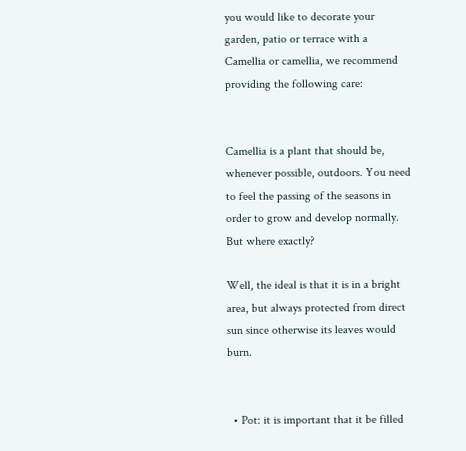you would like to decorate your garden, patio or terrace with a Camellia or camellia, we recommend providing the following care:


Camellia is a plant that should be, whenever possible, outdoors. You need to feel the passing of the seasons in order to grow and develop normally. But where exactly?

Well, the ideal is that it is in a bright area, but always protected from direct sun since otherwise its leaves would burn.


  • Pot: it is important that it be filled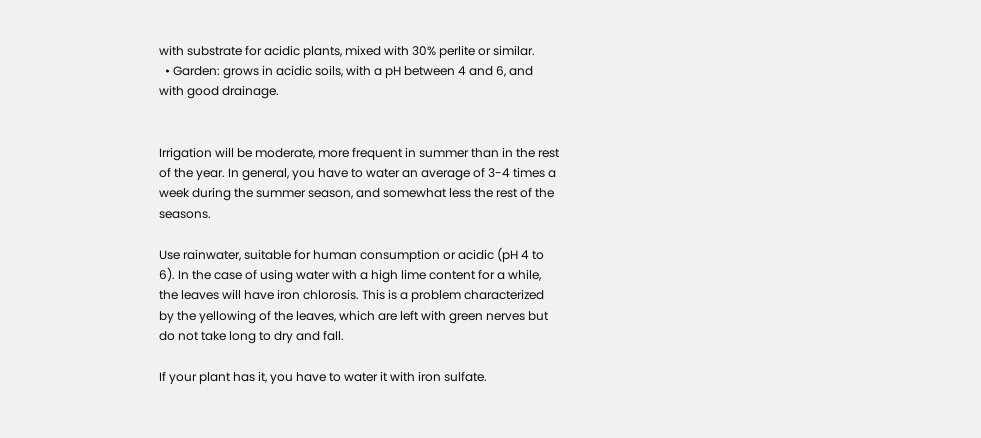with substrate for acidic plants, mixed with 30% perlite or similar.
  • Garden: grows in acidic soils, with a pH between 4 and 6, and with good drainage.


Irrigation will be moderate, more frequent in summer than in the rest of the year. In general, you have to water an average of 3-4 times a week during the summer season, and somewhat less the rest of the seasons.

Use rainwater, suitable for human consumption or acidic (pH 4 to 6). In the case of using water with a high lime content for a while, the leaves will have iron chlorosis. This is a problem characterized by the yellowing of the leaves, which are left with green nerves but do not take long to dry and fall.

If your plant has it, you have to water it with iron sulfate.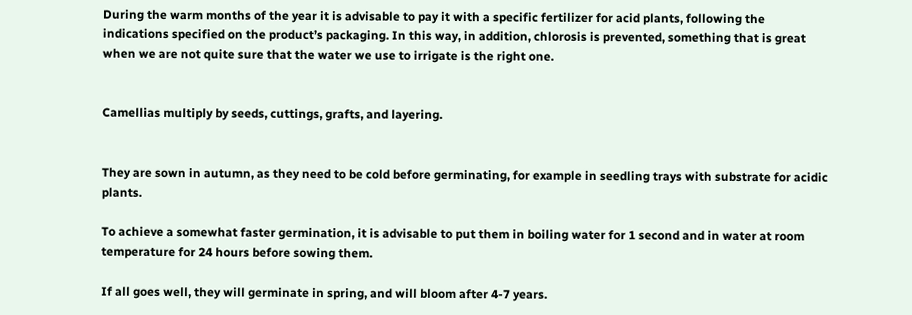During the warm months of the year it is advisable to pay it with a specific fertilizer for acid plants, following the indications specified on the product’s packaging. In this way, in addition, chlorosis is prevented, something that is great when we are not quite sure that the water we use to irrigate is the right one.


Camellias multiply by seeds, cuttings, grafts, and layering.


They are sown in autumn, as they need to be cold before germinating, for example in seedling trays with substrate for acidic plants.

To achieve a somewhat faster germination, it is advisable to put them in boiling water for 1 second and in water at room temperature for 24 hours before sowing them.

If all goes well, they will germinate in spring, and will bloom after 4-7 years.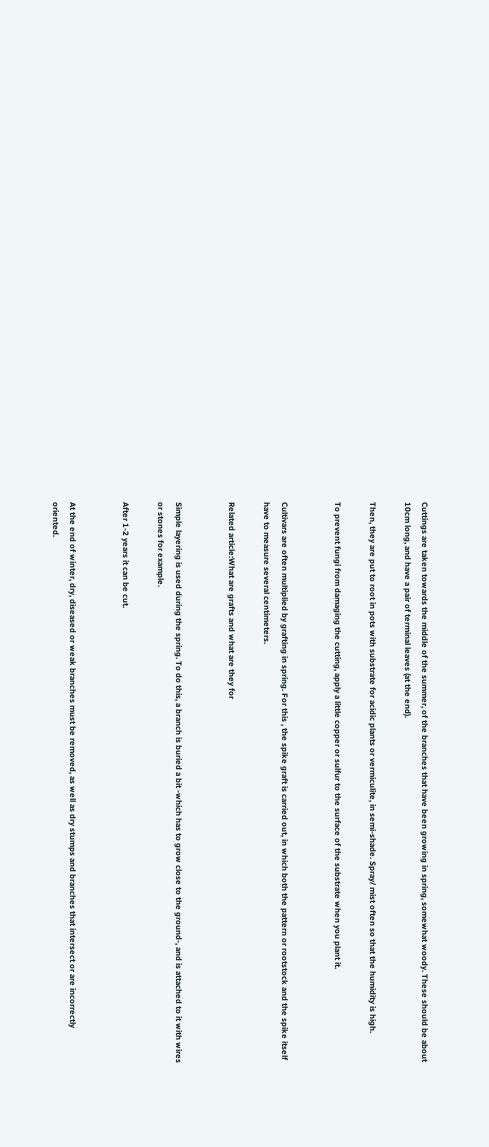Cuttings are taken towards the middle of the summer, of the branches that have been growing in spring, somewhat woody. These should be about 10cm long, and have a pair of terminal leaves (at the end).

Then, they are put to root in pots with substrate for acidic plants or vermiculite, in semi-shade. Spray/ mist often so that the humidity is high.

To prevent fungi from damaging the cutting, apply a little copper or sulfur to the surface of the substrate when you plant it.


Cultivars are often multiplied by grafting in spring. For this , the spike graft is carried out, in which both the pattern or rootstock and the spike itself have to measure several centimeters.

Related article:What are grafts and what are they for


Simple layering is used during the spring. To do this, a branch is buried a bit -which has to grow close to the ground-, and is attached to it with wires or stones for example.

After 1-2 years it can be cut.


At the end of winter, dry, diseased or weak branches must be removed, as well as dry stumps and branches that intersect or are incorrectly oriented.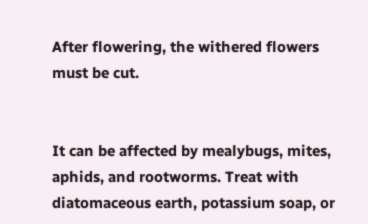After flowering, the withered flowers must be cut.


It can be affected by mealybugs, mites, aphids, and rootworms. Treat with diatomaceous earth, potassium soap, or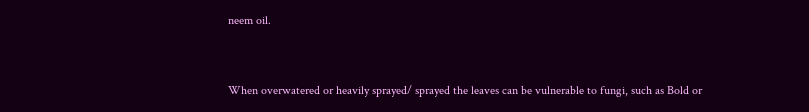neem oil.


When overwatered or heavily sprayed/ sprayed the leaves can be vulnerable to fungi, such as Bold or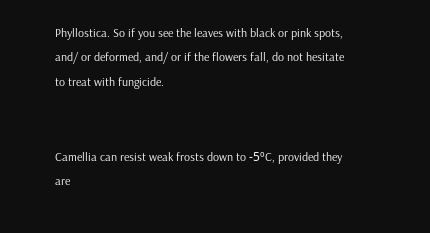Phyllostica. So if you see the leaves with black or pink spots, and/ or deformed, and/ or if the flowers fall, do not hesitate to treat with fungicide.


Camellia can resist weak frosts down to -5ºC, provided they are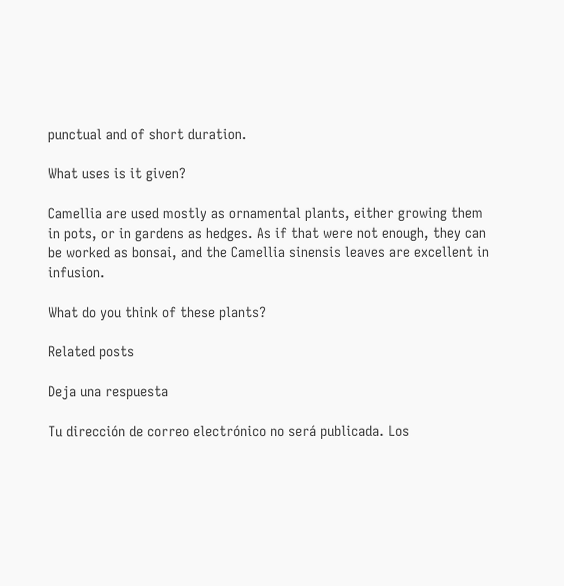punctual and of short duration.

What uses is it given?

Camellia are used mostly as ornamental plants, either growing them in pots, or in gardens as hedges. As if that were not enough, they can be worked as bonsai, and the Camellia sinensis leaves are excellent in infusion.

What do you think of these plants?

Related posts

Deja una respuesta

Tu dirección de correo electrónico no será publicada. Los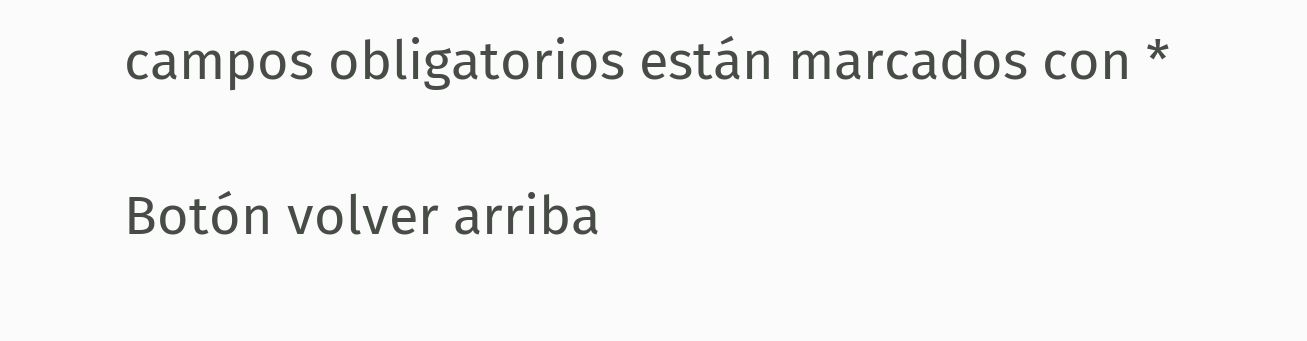campos obligatorios están marcados con *

Botón volver arriba